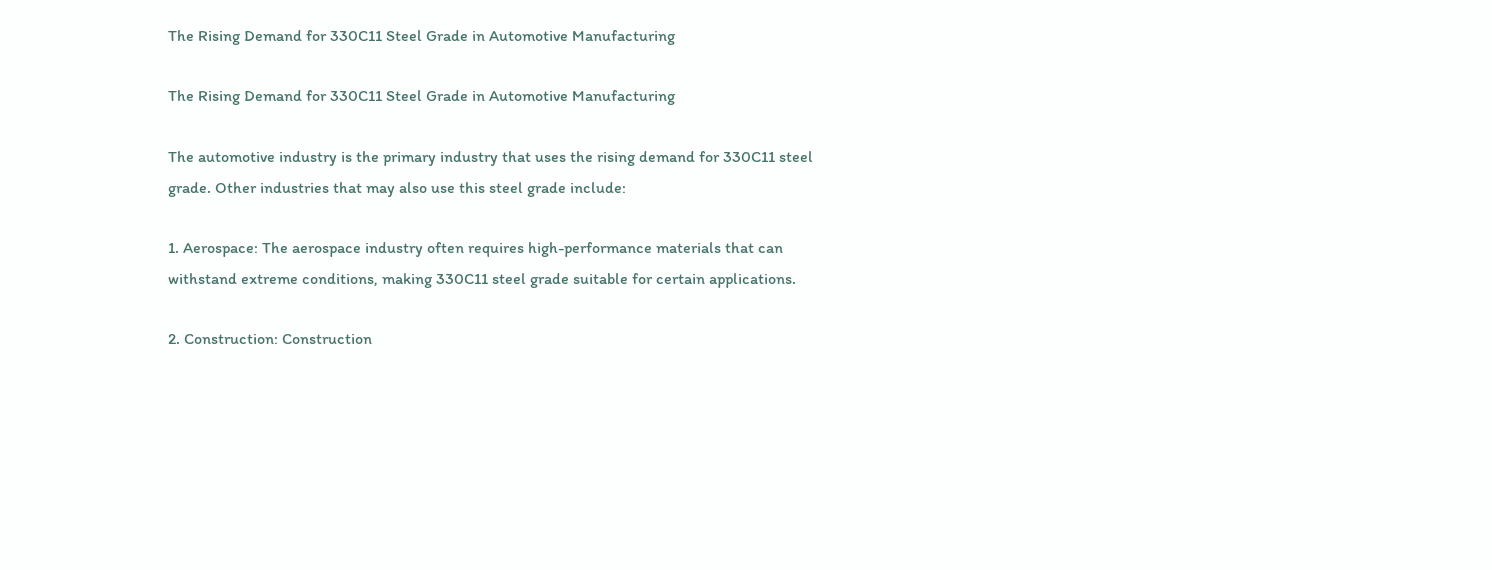The Rising Demand for 330C11 Steel Grade in Automotive Manufacturing

The Rising Demand for 330C11 Steel Grade in Automotive Manufacturing

The automotive industry is the primary industry that uses the rising demand for 330C11 steel grade. Other industries that may also use this steel grade include:

1. Aerospace: The aerospace industry often requires high-performance materials that can withstand extreme conditions, making 330C11 steel grade suitable for certain applications.

2. Construction: Construction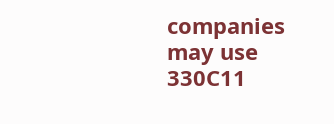companies may use 330C11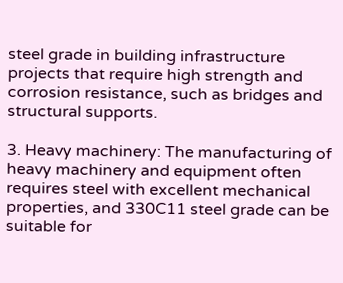steel grade in building infrastructure projects that require high strength and corrosion resistance, such as bridges and structural supports.

3. Heavy machinery: The manufacturing of heavy machinery and equipment often requires steel with excellent mechanical properties, and 330C11 steel grade can be suitable for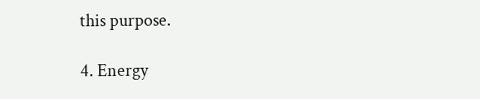this purpose.

4. Energy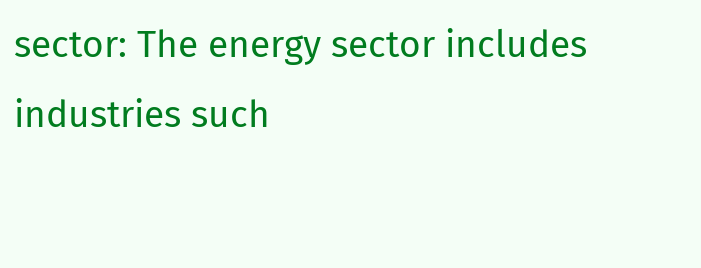sector: The energy sector includes industries such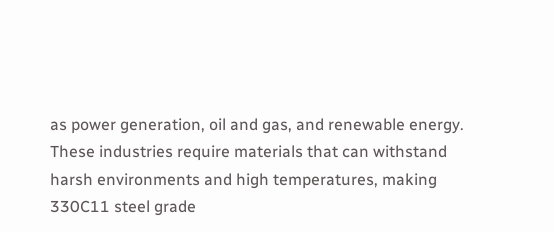as power generation, oil and gas, and renewable energy. These industries require materials that can withstand harsh environments and high temperatures, making 330C11 steel grade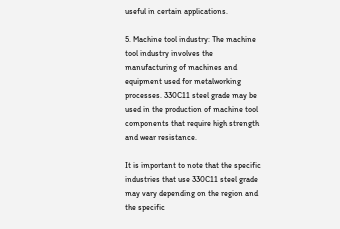useful in certain applications.

5. Machine tool industry: The machine tool industry involves the manufacturing of machines and equipment used for metalworking processes. 330C11 steel grade may be used in the production of machine tool components that require high strength and wear resistance.

It is important to note that the specific industries that use 330C11 steel grade may vary depending on the region and the specific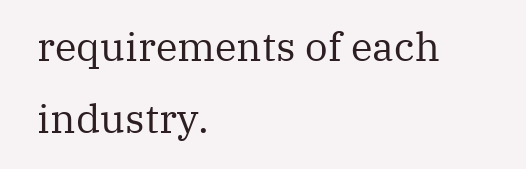requirements of each industry.